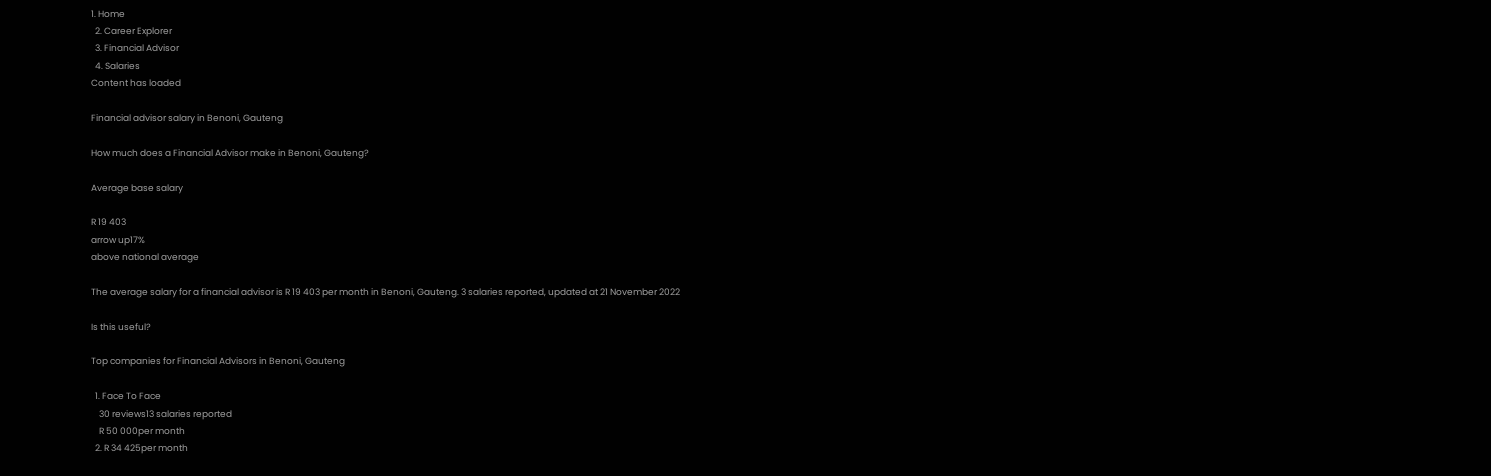1. Home
  2. Career Explorer
  3. Financial Advisor
  4. Salaries
Content has loaded

Financial advisor salary in Benoni, Gauteng

How much does a Financial Advisor make in Benoni, Gauteng?

Average base salary

R 19 403
arrow up17%
above national average

The average salary for a financial advisor is R 19 403 per month in Benoni, Gauteng. 3 salaries reported, updated at 21 November 2022

Is this useful?

Top companies for Financial Advisors in Benoni, Gauteng

  1. Face To Face
    30 reviews13 salaries reported
    R 50 000per month
  2. R 34 425per month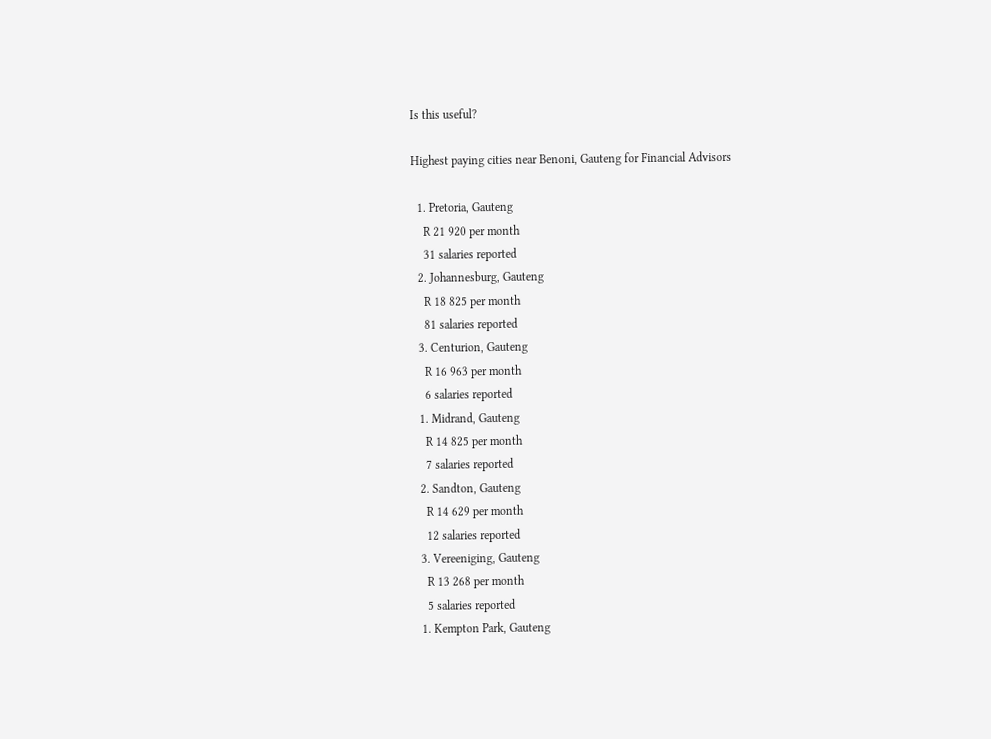Is this useful?

Highest paying cities near Benoni, Gauteng for Financial Advisors

  1. Pretoria, Gauteng
    R 21 920 per month
    31 salaries reported
  2. Johannesburg, Gauteng
    R 18 825 per month
    81 salaries reported
  3. Centurion, Gauteng
    R 16 963 per month
    6 salaries reported
  1. Midrand, Gauteng
    R 14 825 per month
    7 salaries reported
  2. Sandton, Gauteng
    R 14 629 per month
    12 salaries reported
  3. Vereeniging, Gauteng
    R 13 268 per month
    5 salaries reported
  1. Kempton Park, Gauteng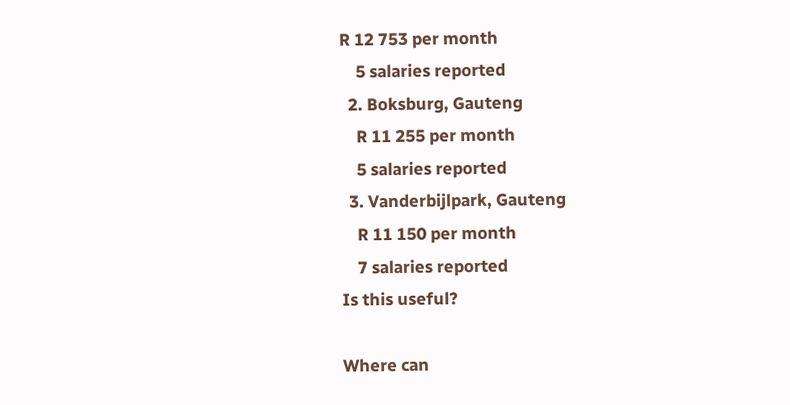R 12 753 per month
    5 salaries reported
  2. Boksburg, Gauteng
    R 11 255 per month
    5 salaries reported
  3. Vanderbijlpark, Gauteng
    R 11 150 per month
    7 salaries reported
Is this useful?

Where can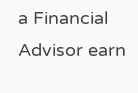a Financial Advisor earn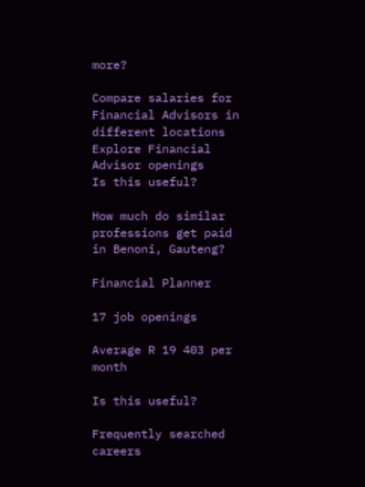more?

Compare salaries for Financial Advisors in different locations
Explore Financial Advisor openings
Is this useful?

How much do similar professions get paid in Benoni, Gauteng?

Financial Planner

17 job openings

Average R 19 403 per month

Is this useful?

Frequently searched careers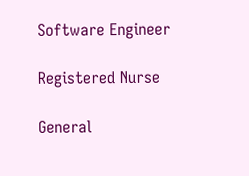Software Engineer

Registered Nurse

General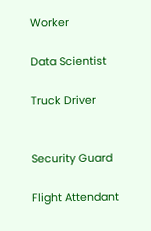Worker

Data Scientist

Truck Driver


Security Guard

Flight Attendant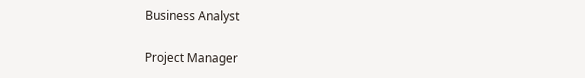Business Analyst

Project Manager